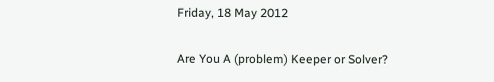Friday, 18 May 2012

Are You A (problem) Keeper or Solver?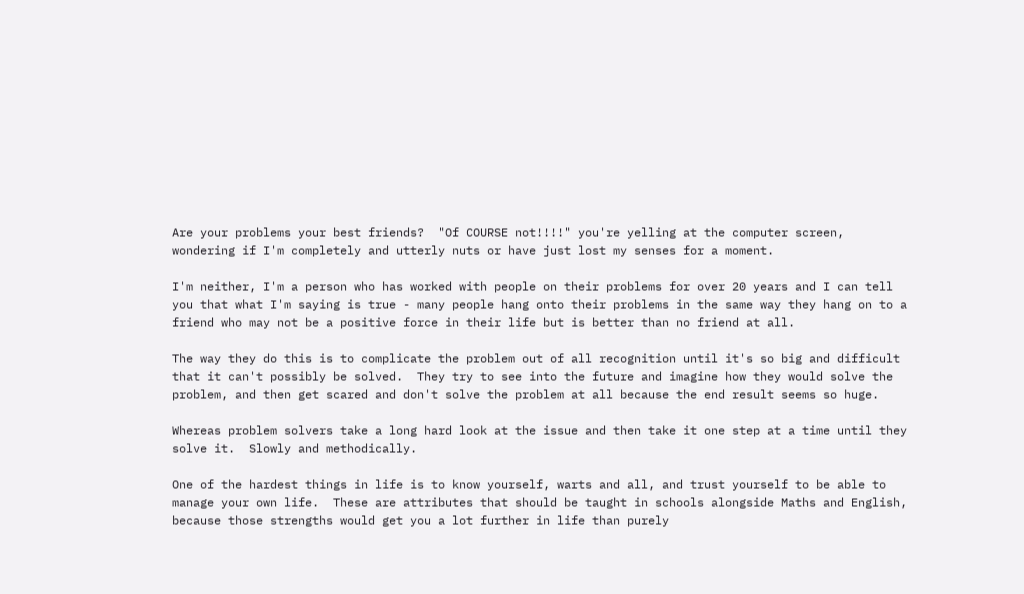Are your problems your best friends?  "Of COURSE not!!!!" you're yelling at the computer screen, wondering if I'm completely and utterly nuts or have just lost my senses for a moment.

I'm neither, I'm a person who has worked with people on their problems for over 20 years and I can tell you that what I'm saying is true - many people hang onto their problems in the same way they hang on to a friend who may not be a positive force in their life but is better than no friend at all.

The way they do this is to complicate the problem out of all recognition until it's so big and difficult that it can't possibly be solved.  They try to see into the future and imagine how they would solve the problem, and then get scared and don't solve the problem at all because the end result seems so huge.

Whereas problem solvers take a long hard look at the issue and then take it one step at a time until they solve it.  Slowly and methodically.

One of the hardest things in life is to know yourself, warts and all, and trust yourself to be able to manage your own life.  These are attributes that should be taught in schools alongside Maths and English, because those strengths would get you a lot further in life than purely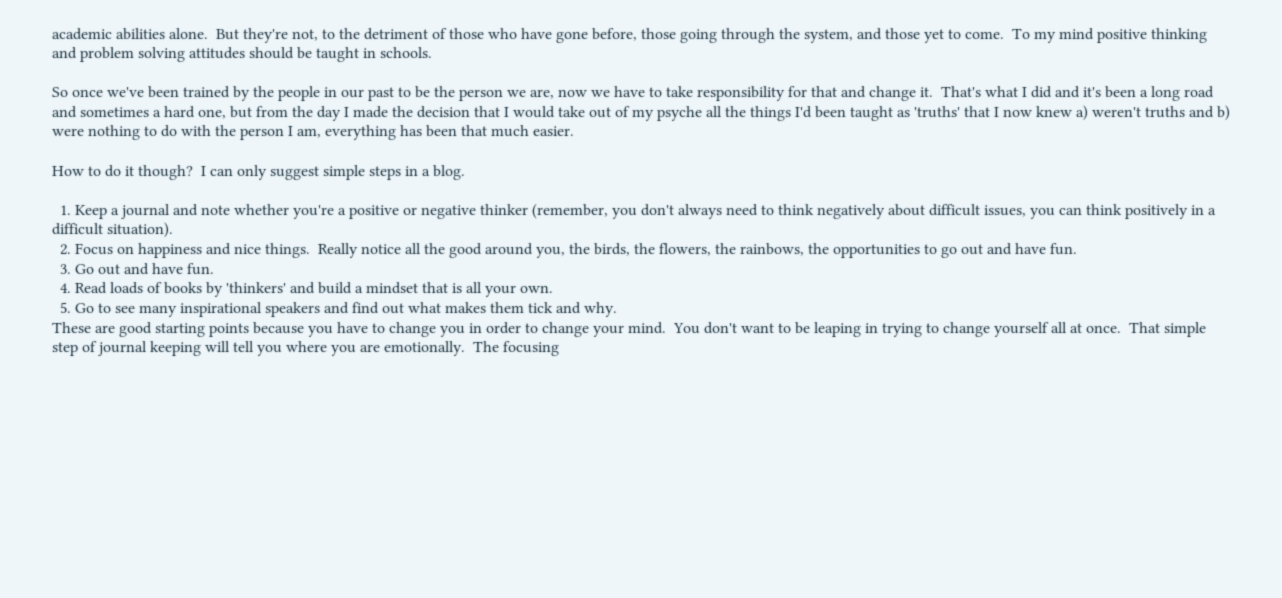academic abilities alone.  But they're not, to the detriment of those who have gone before, those going through the system, and those yet to come.  To my mind positive thinking and problem solving attitudes should be taught in schools.

So once we've been trained by the people in our past to be the person we are, now we have to take responsibility for that and change it.  That's what I did and it's been a long road and sometimes a hard one, but from the day I made the decision that I would take out of my psyche all the things I'd been taught as 'truths' that I now knew a) weren't truths and b) were nothing to do with the person I am, everything has been that much easier.

How to do it though?  I can only suggest simple steps in a blog.

  1. Keep a journal and note whether you're a positive or negative thinker (remember, you don't always need to think negatively about difficult issues, you can think positively in a difficult situation).
  2. Focus on happiness and nice things.  Really notice all the good around you, the birds, the flowers, the rainbows, the opportunities to go out and have fun.
  3. Go out and have fun.
  4. Read loads of books by 'thinkers' and build a mindset that is all your own.
  5. Go to see many inspirational speakers and find out what makes them tick and why.
These are good starting points because you have to change you in order to change your mind.  You don't want to be leaping in trying to change yourself all at once.  That simple step of journal keeping will tell you where you are emotionally.  The focusing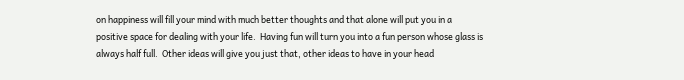on happiness will fill your mind with much better thoughts and that alone will put you in a positive space for dealing with your life.  Having fun will turn you into a fun person whose glass is always half full.  Other ideas will give you just that, other ideas to have in your head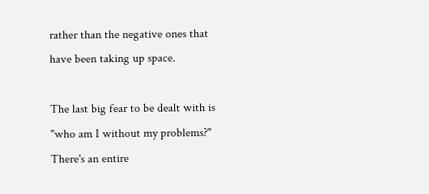rather than the negative ones that have been taking up space.

The last big fear to be dealt with is "who am I without my problems?"  There's an entire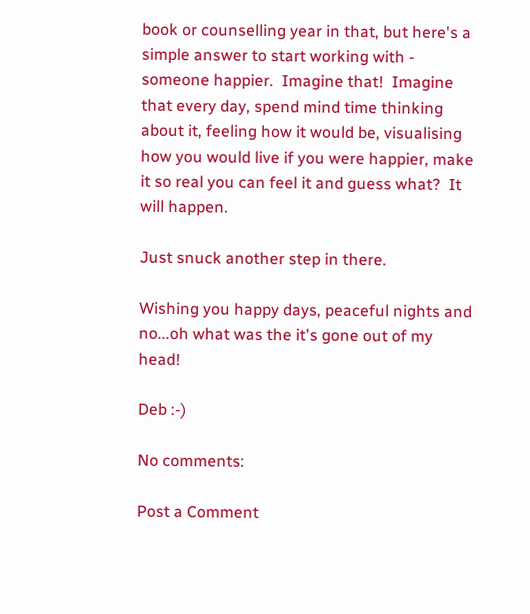book or counselling year in that, but here's a simple answer to start working with - someone happier.  Imagine that!  Imagine that every day, spend mind time thinking about it, feeling how it would be, visualising how you would live if you were happier, make it so real you can feel it and guess what?  It will happen.

Just snuck another step in there.

Wishing you happy days, peaceful nights and no...oh what was the it's gone out of my head!

Deb :-)

No comments:

Post a Comment